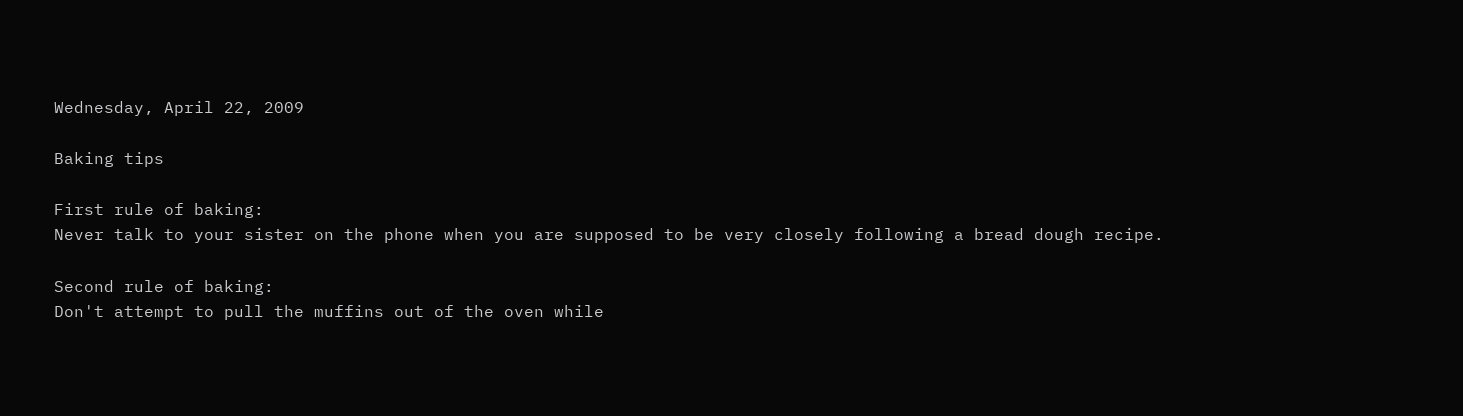Wednesday, April 22, 2009

Baking tips

First rule of baking:
Never talk to your sister on the phone when you are supposed to be very closely following a bread dough recipe.

Second rule of baking:
Don't attempt to pull the muffins out of the oven while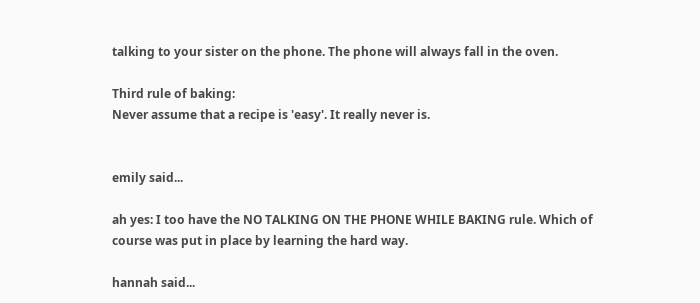talking to your sister on the phone. The phone will always fall in the oven.

Third rule of baking:
Never assume that a recipe is 'easy'. It really never is.


emily said...

ah yes: I too have the NO TALKING ON THE PHONE WHILE BAKING rule. Which of course was put in place by learning the hard way.

hannah said...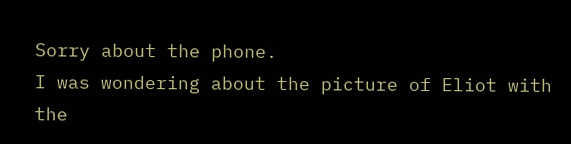Sorry about the phone.
I was wondering about the picture of Eliot with the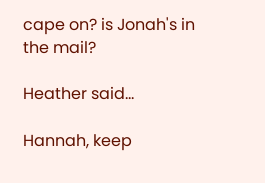cape on? is Jonah's in the mail?

Heather said...

Hannah, keep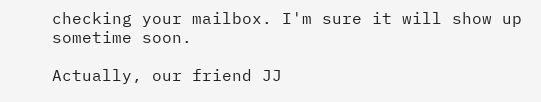checking your mailbox. I'm sure it will show up sometime soon.

Actually, our friend JJ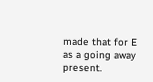made that for E as a going away present.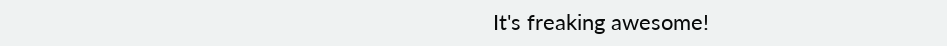It's freaking awesome!